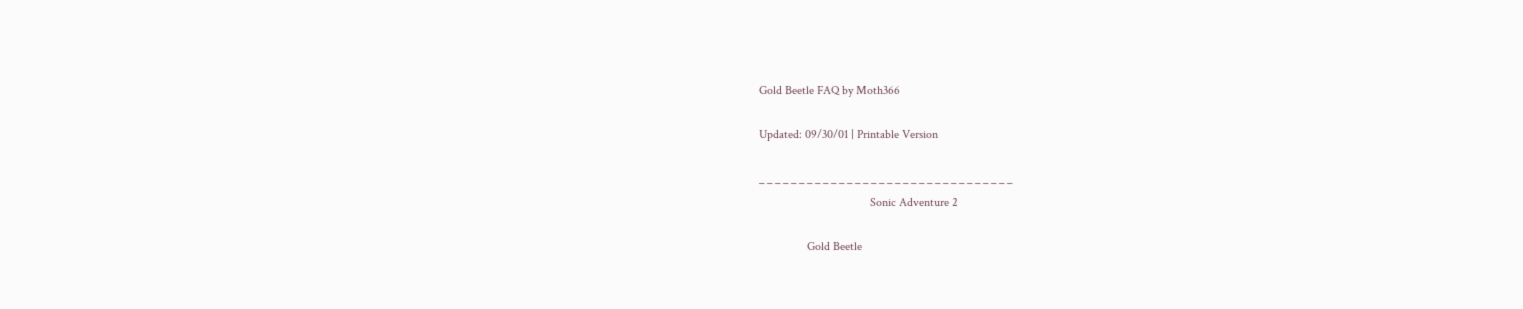Gold Beetle FAQ by Moth366

Updated: 09/30/01 | Printable Version

_ _ _ _ _ _ _ _ _ _ _ _ _ _ _ _ _ _ _ _ _ _ _ _ _ _ _ _ _ _ _ _
                                     Sonic Adventure 2

                Gold Beetle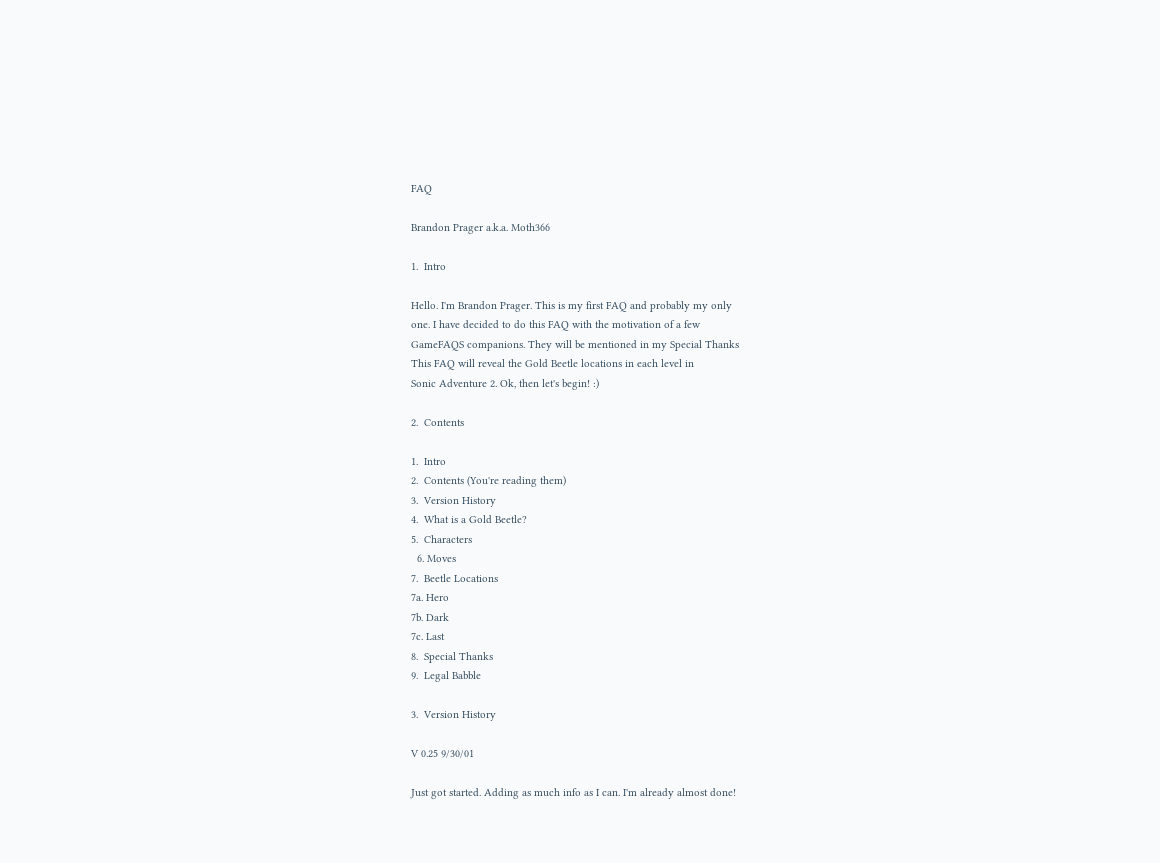FAQ

Brandon Prager a.k.a. Moth366

1.  Intro

Hello. I'm Brandon Prager. This is my first FAQ and probably my only
one. I have decided to do this FAQ with the motivation of a few
GameFAQS companions. They will be mentioned in my Special Thanks
This FAQ will reveal the Gold Beetle locations in each level in
Sonic Adventure 2. Ok, then let's begin! :)

2.  Contents

1.  Intro
2.  Contents (You're reading them)
3.  Version History
4.  What is a Gold Beetle?
5.  Characters
  6. Moves
7.  Beetle Locations
7a. Hero
7b. Dark
7c. Last
8.  Special Thanks
9.  Legal Babble

3.  Version History

V 0.25 9/30/01

Just got started. Adding as much info as I can. I'm already almost done!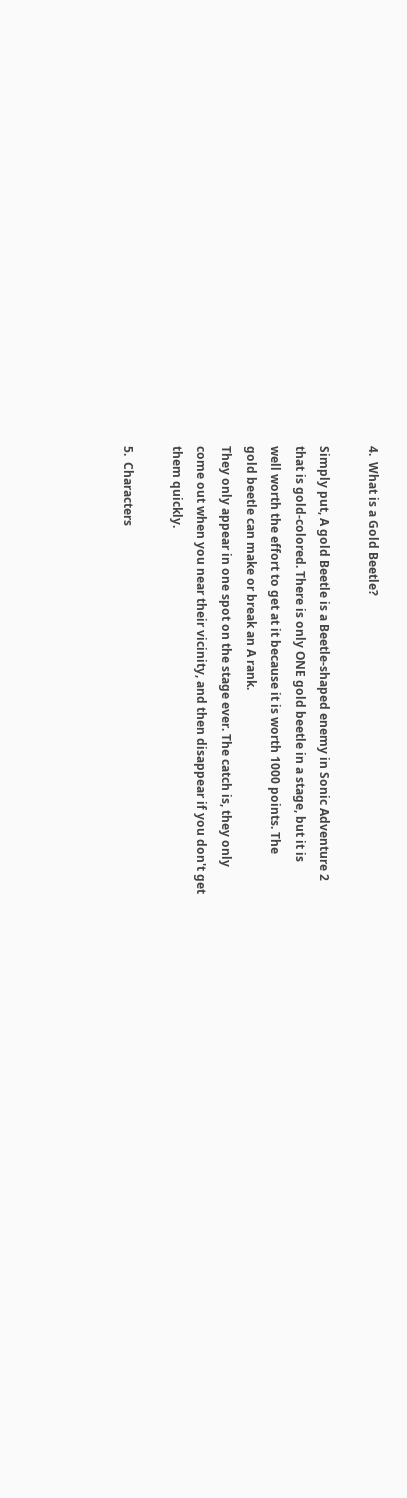4.  What is a Gold Beetle?

Simply put, A gold Beetle is a Beetle-shaped enemy in Sonic Adventure 2
that is gold-colored. There is only ONE gold beetle in a stage, but it is
well worth the effort to get at it because it is worth 1000 points. The
gold beetle can make or break an A rank.
They only appear in one spot on the stage ever. The catch is, they only
come out when you near their vicinity, and then disappear if you don't get
them quickly.

5.  Characters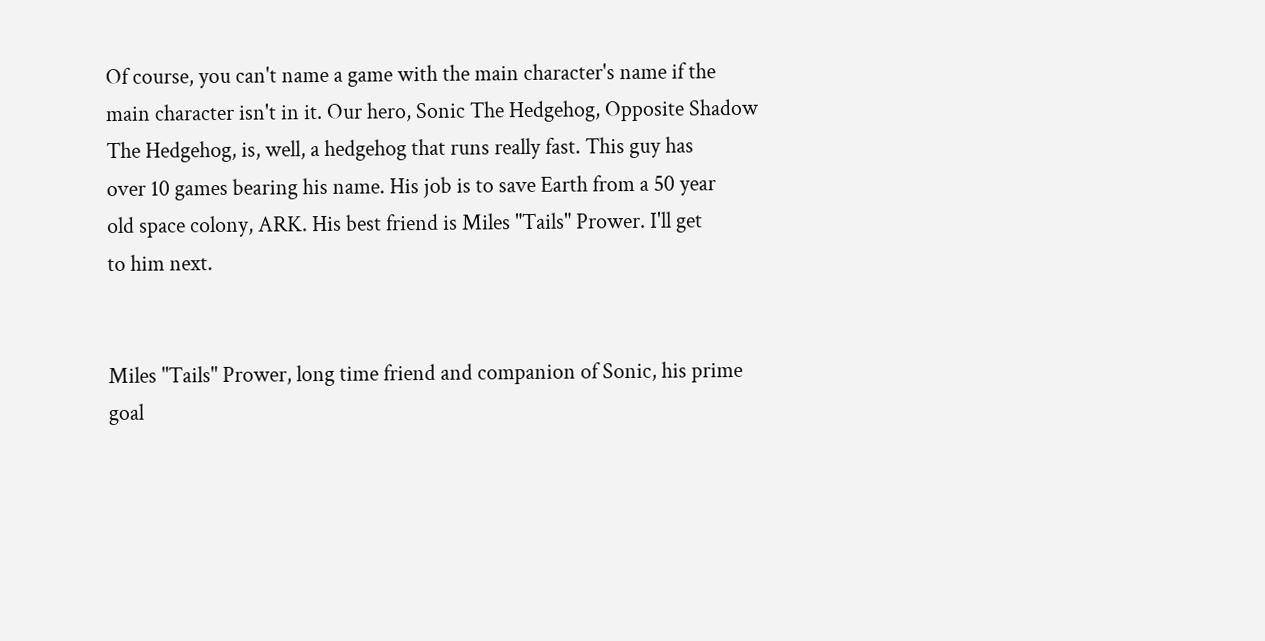Of course, you can't name a game with the main character's name if the
main character isn't in it. Our hero, Sonic The Hedgehog, Opposite Shadow
The Hedgehog, is, well, a hedgehog that runs really fast. This guy has
over 10 games bearing his name. His job is to save Earth from a 50 year
old space colony, ARK. His best friend is Miles "Tails" Prower. I'll get
to him next.


Miles "Tails" Prower, long time friend and companion of Sonic, his prime
goal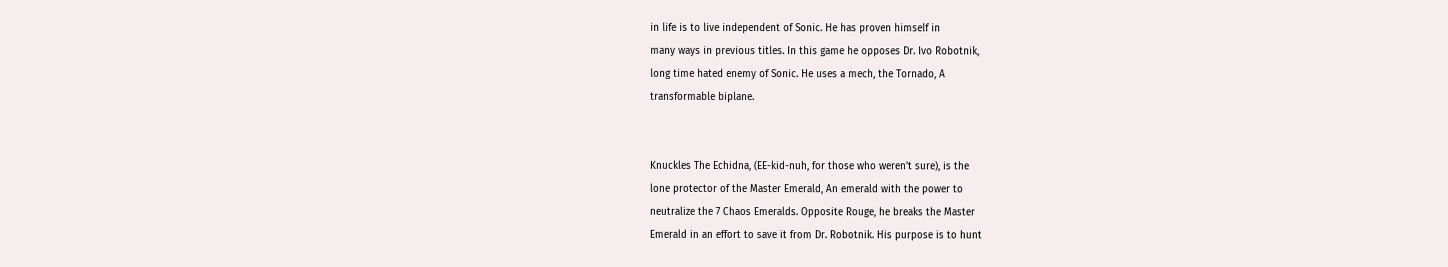in life is to live independent of Sonic. He has proven himself in
many ways in previous titles. In this game he opposes Dr. Ivo Robotnik,
long time hated enemy of Sonic. He uses a mech, the Tornado, A
transformable biplane.


Knuckles The Echidna, (EE-kid-nuh, for those who weren't sure), is the
lone protector of the Master Emerald, An emerald with the power to
neutralize the 7 Chaos Emeralds. Opposite Rouge, he breaks the Master
Emerald in an effort to save it from Dr. Robotnik. His purpose is to hunt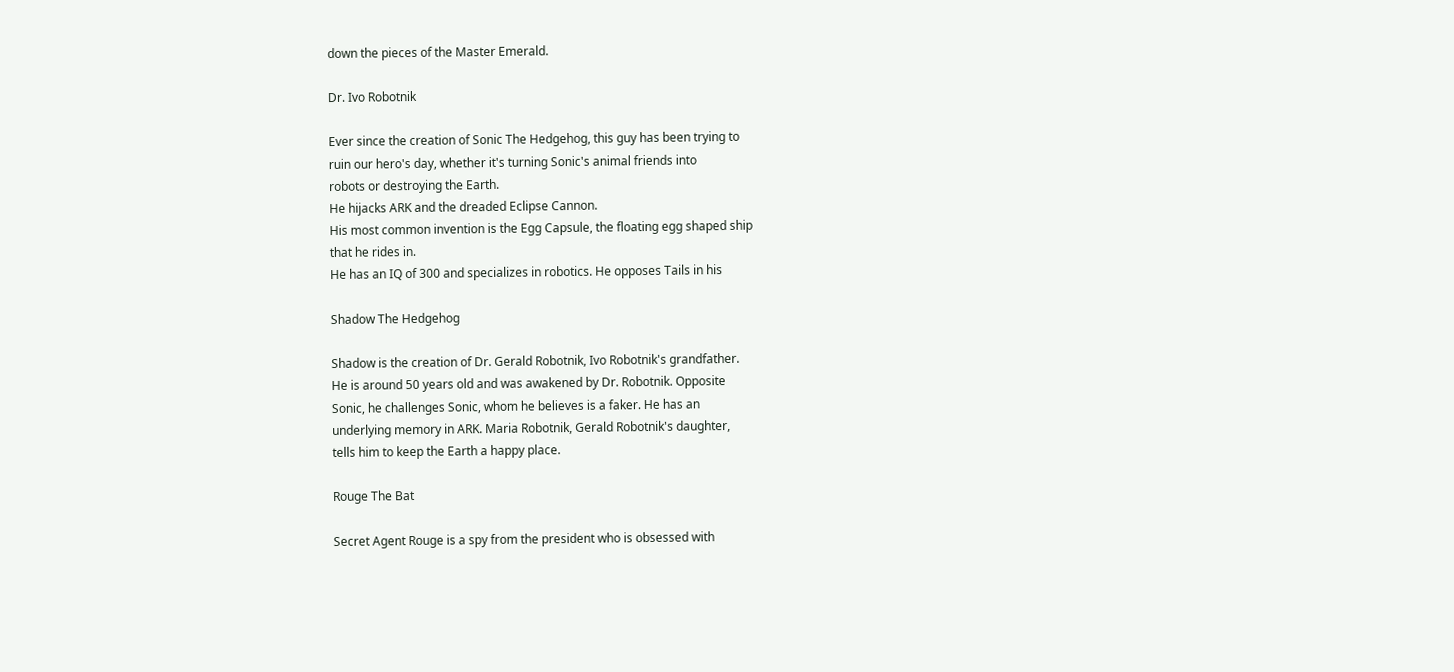down the pieces of the Master Emerald.

Dr. Ivo Robotnik

Ever since the creation of Sonic The Hedgehog, this guy has been trying to
ruin our hero's day, whether it's turning Sonic's animal friends into
robots or destroying the Earth.
He hijacks ARK and the dreaded Eclipse Cannon.
His most common invention is the Egg Capsule, the floating egg shaped ship
that he rides in.
He has an IQ of 300 and specializes in robotics. He opposes Tails in his

Shadow The Hedgehog

Shadow is the creation of Dr. Gerald Robotnik, Ivo Robotnik's grandfather.
He is around 50 years old and was awakened by Dr. Robotnik. Opposite
Sonic, he challenges Sonic, whom he believes is a faker. He has an
underlying memory in ARK. Maria Robotnik, Gerald Robotnik's daughter,
tells him to keep the Earth a happy place.

Rouge The Bat

Secret Agent Rouge is a spy from the president who is obsessed with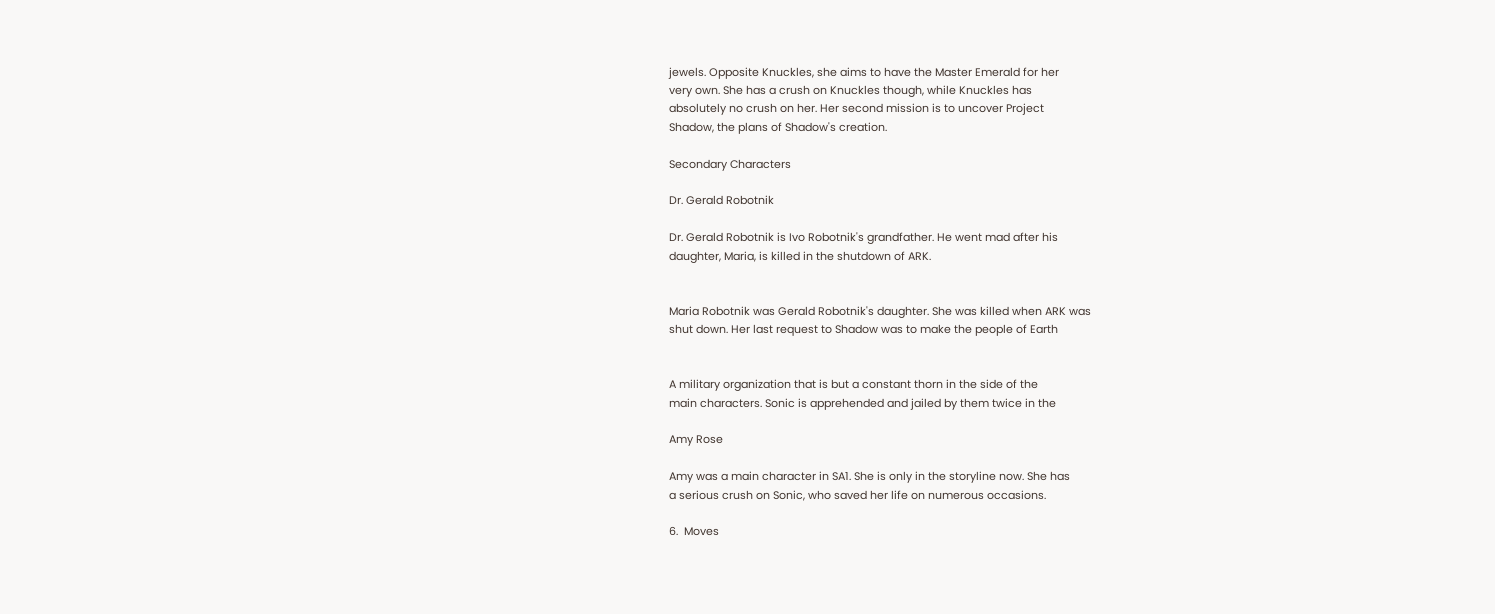jewels. Opposite Knuckles, she aims to have the Master Emerald for her
very own. She has a crush on Knuckles though, while Knuckles has
absolutely no crush on her. Her second mission is to uncover Project
Shadow, the plans of Shadow's creation.

Secondary Characters

Dr. Gerald Robotnik

Dr. Gerald Robotnik is Ivo Robotnik's grandfather. He went mad after his
daughter, Maria, is killed in the shutdown of ARK.


Maria Robotnik was Gerald Robotnik's daughter. She was killed when ARK was
shut down. Her last request to Shadow was to make the people of Earth


A military organization that is but a constant thorn in the side of the
main characters. Sonic is apprehended and jailed by them twice in the

Amy Rose

Amy was a main character in SA1. She is only in the storyline now. She has
a serious crush on Sonic, who saved her life on numerous occasions.

6.  Moves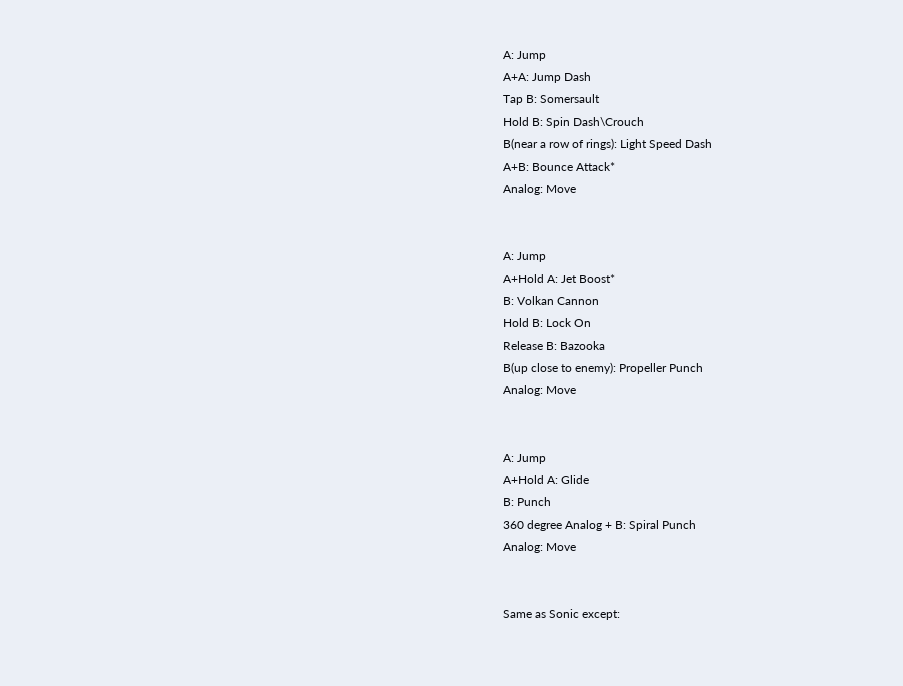A: Jump
A+A: Jump Dash
Tap B: Somersault
Hold B: Spin Dash\Crouch
B(near a row of rings): Light Speed Dash
A+B: Bounce Attack*
Analog: Move


A: Jump
A+Hold A: Jet Boost*
B: Volkan Cannon
Hold B: Lock On
Release B: Bazooka
B(up close to enemy): Propeller Punch
Analog: Move


A: Jump
A+Hold A: Glide
B: Punch
360 degree Analog + B: Spiral Punch
Analog: Move


Same as Sonic except: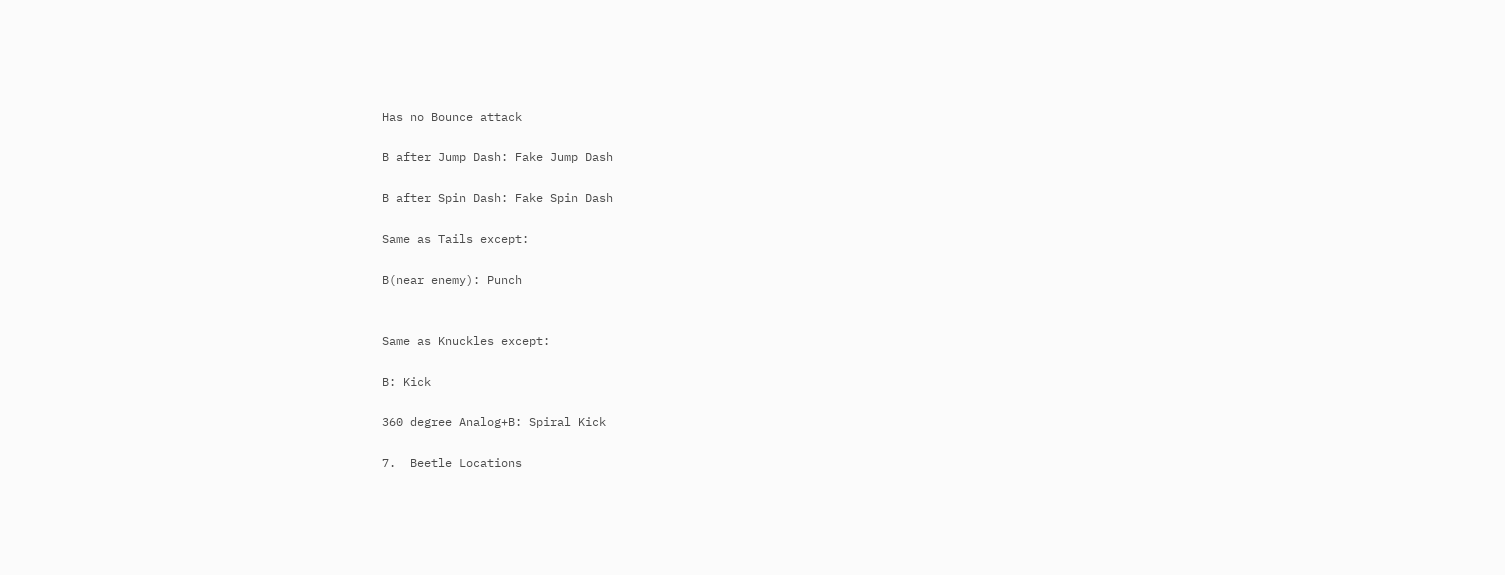Has no Bounce attack

B after Jump Dash: Fake Jump Dash

B after Spin Dash: Fake Spin Dash

Same as Tails except:

B(near enemy): Punch


Same as Knuckles except:

B: Kick

360 degree Analog+B: Spiral Kick

7.  Beetle Locations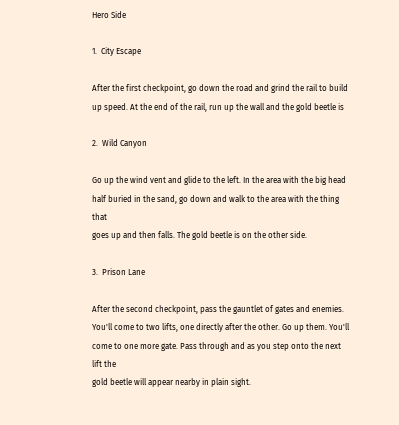Hero Side

1.  City Escape

After the first checkpoint, go down the road and grind the rail to build
up speed. At the end of the rail, run up the wall and the gold beetle is

2.  Wild Canyon

Go up the wind vent and glide to the left. In the area with the big head
half buried in the sand, go down and walk to the area with the thing that
goes up and then falls. The gold beetle is on the other side.

3.  Prison Lane

After the second checkpoint, pass the gauntlet of gates and enemies.
You'll come to two lifts, one directly after the other. Go up them. You'll
come to one more gate. Pass through and as you step onto the next lift the
gold beetle will appear nearby in plain sight.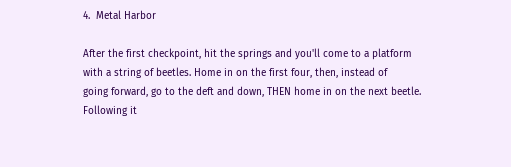4.  Metal Harbor

After the first checkpoint, hit the springs and you'll come to a platform
with a string of beetles. Home in on the first four, then, instead of
going forward, go to the deft and down, THEN home in on the next beetle.
Following it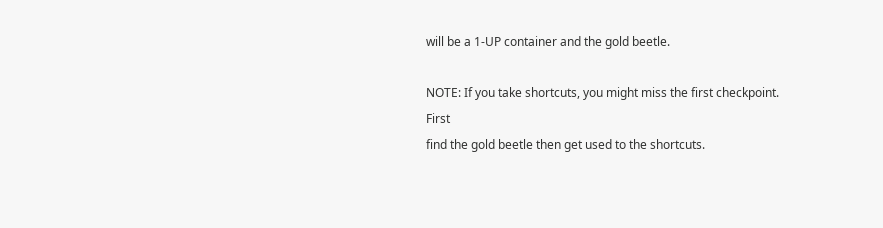will be a 1-UP container and the gold beetle.

NOTE: If you take shortcuts, you might miss the first checkpoint. First
find the gold beetle then get used to the shortcuts.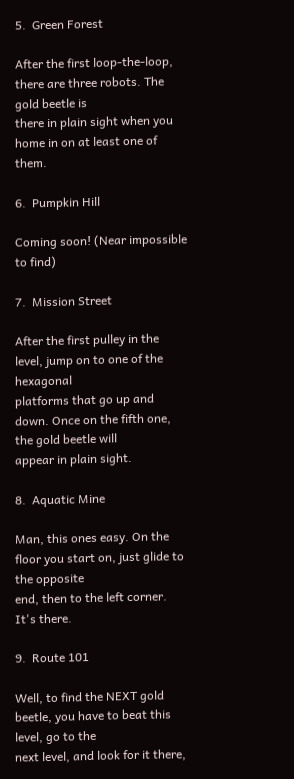5.  Green Forest

After the first loop-the-loop, there are three robots. The gold beetle is
there in plain sight when you home in on at least one of them.

6.  Pumpkin Hill

Coming soon! (Near impossible to find)

7.  Mission Street

After the first pulley in the level, jump on to one of the hexagonal
platforms that go up and down. Once on the fifth one, the gold beetle will
appear in plain sight.

8.  Aquatic Mine

Man, this ones easy. On the floor you start on, just glide to the opposite
end, then to the left corner. It's there.

9.  Route 101

Well, to find the NEXT gold beetle, you have to beat this level, go to the
next level, and look for it there,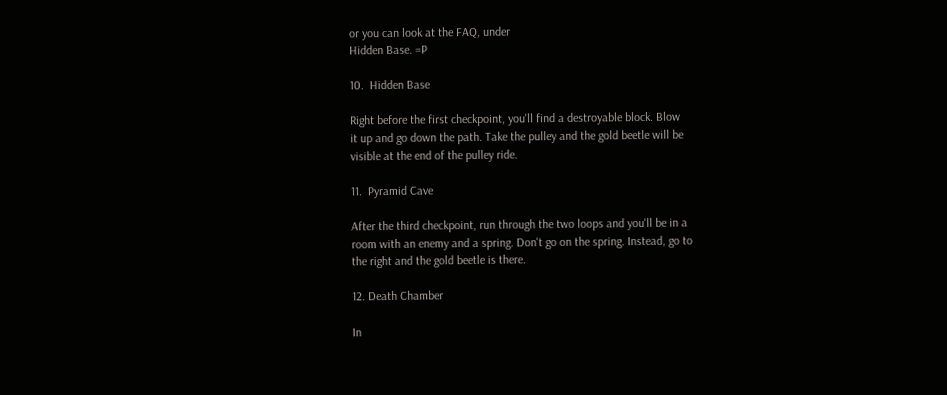or you can look at the FAQ, under
Hidden Base. =P

10.  Hidden Base

Right before the first checkpoint, you'll find a destroyable block. Blow
it up and go down the path. Take the pulley and the gold beetle will be
visible at the end of the pulley ride.

11.  Pyramid Cave

After the third checkpoint, run through the two loops and you'll be in a
room with an enemy and a spring. Don't go on the spring. Instead, go to
the right and the gold beetle is there.

12. Death Chamber

In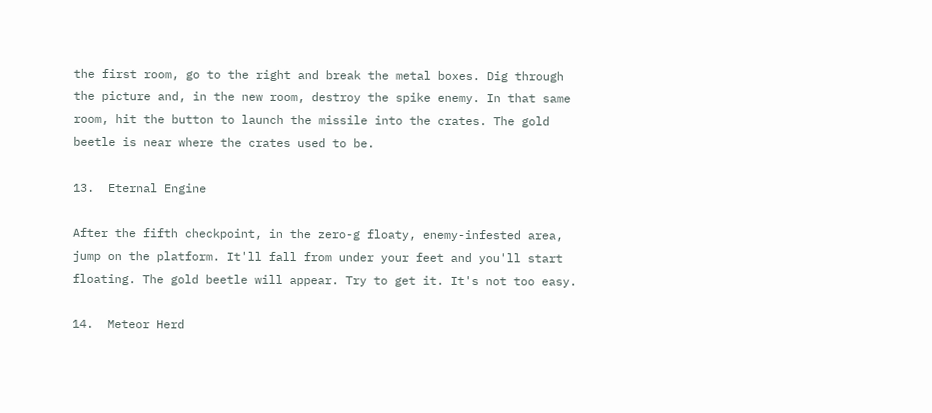the first room, go to the right and break the metal boxes. Dig through
the picture and, in the new room, destroy the spike enemy. In that same
room, hit the button to launch the missile into the crates. The gold
beetle is near where the crates used to be.

13.  Eternal Engine

After the fifth checkpoint, in the zero-g floaty, enemy-infested area,
jump on the platform. It'll fall from under your feet and you'll start
floating. The gold beetle will appear. Try to get it. It's not too easy.

14.  Meteor Herd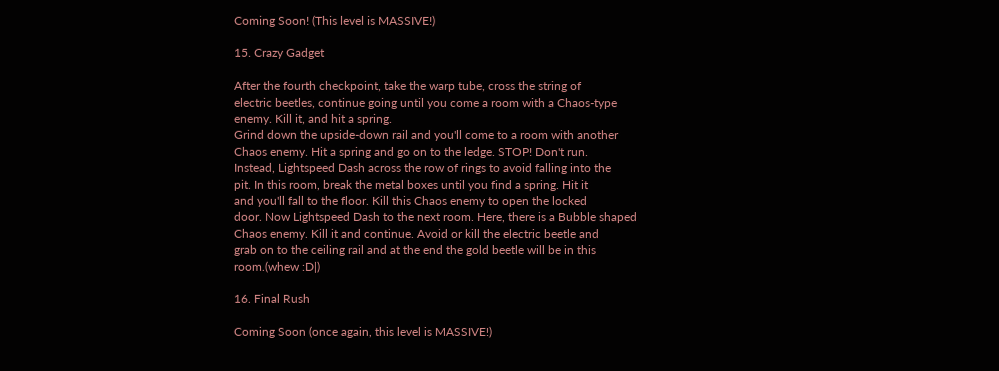Coming Soon! (This level is MASSIVE!)

15. Crazy Gadget

After the fourth checkpoint, take the warp tube, cross the string of
electric beetles, continue going until you come a room with a Chaos-type
enemy. Kill it, and hit a spring.
Grind down the upside-down rail and you'll come to a room with another
Chaos enemy. Hit a spring and go on to the ledge. STOP! Don't run.
Instead, Lightspeed Dash across the row of rings to avoid falling into the
pit. In this room, break the metal boxes until you find a spring. Hit it
and you'll fall to the floor. Kill this Chaos enemy to open the locked
door. Now Lightspeed Dash to the next room. Here, there is a Bubble shaped
Chaos enemy. Kill it and continue. Avoid or kill the electric beetle and
grab on to the ceiling rail and at the end the gold beetle will be in this
room.(whew :D|)

16. Final Rush

Coming Soon (once again, this level is MASSIVE!)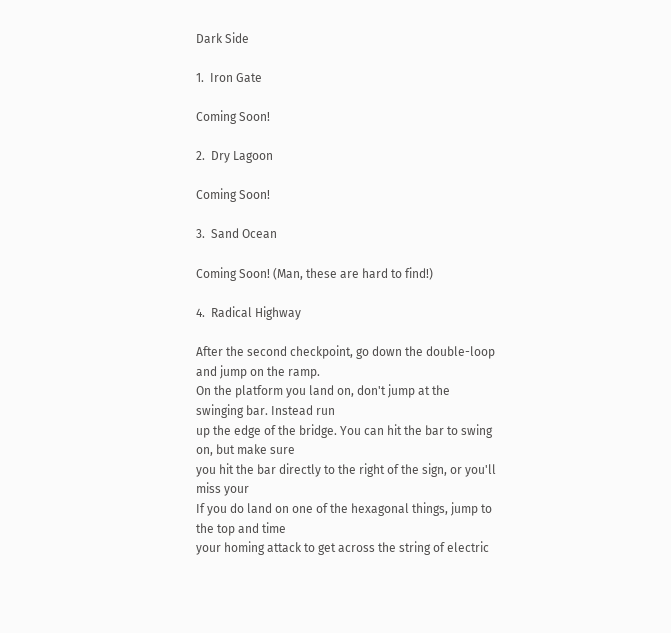Dark Side

1.  Iron Gate

Coming Soon!

2.  Dry Lagoon

Coming Soon!

3.  Sand Ocean

Coming Soon! (Man, these are hard to find!)

4.  Radical Highway

After the second checkpoint, go down the double-loop and jump on the ramp.
On the platform you land on, don't jump at the swinging bar. Instead run
up the edge of the bridge. You can hit the bar to swing on, but make sure
you hit the bar directly to the right of the sign, or you'll miss your
If you do land on one of the hexagonal things, jump to the top and time
your homing attack to get across the string of electric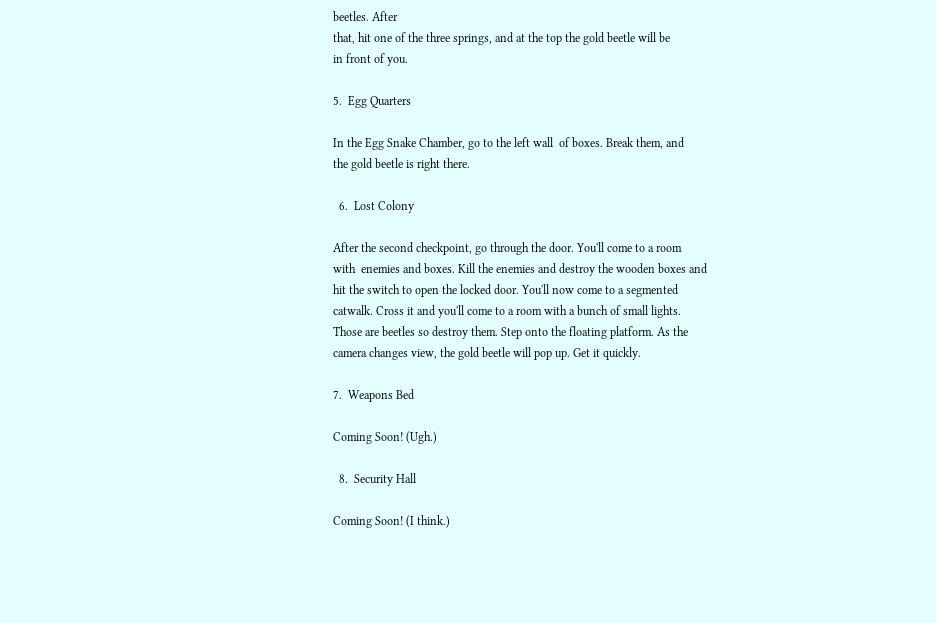beetles. After
that, hit one of the three springs, and at the top the gold beetle will be
in front of you.

5.  Egg Quarters

In the Egg Snake Chamber, go to the left wall  of boxes. Break them, and
the gold beetle is right there.

  6.  Lost Colony

After the second checkpoint, go through the door. You'll come to a room
with  enemies and boxes. Kill the enemies and destroy the wooden boxes and
hit the switch to open the locked door. You'll now come to a segmented
catwalk. Cross it and you'll come to a room with a bunch of small lights.
Those are beetles so destroy them. Step onto the floating platform. As the
camera changes view, the gold beetle will pop up. Get it quickly.

7.  Weapons Bed

Coming Soon! (Ugh.)

  8.  Security Hall

Coming Soon! (I think.)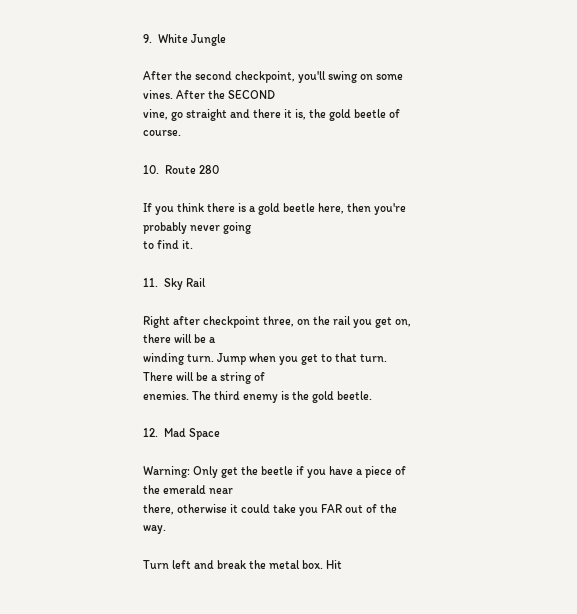9.  White Jungle

After the second checkpoint, you'll swing on some vines. After the SECOND
vine, go straight and there it is, the gold beetle of course.

10.  Route 280

If you think there is a gold beetle here, then you're probably never going
to find it.

11.  Sky Rail

Right after checkpoint three, on the rail you get on, there will be a
winding turn. Jump when you get to that turn. There will be a string of
enemies. The third enemy is the gold beetle.

12.  Mad Space

Warning: Only get the beetle if you have a piece of the emerald near
there, otherwise it could take you FAR out of the way.

Turn left and break the metal box. Hit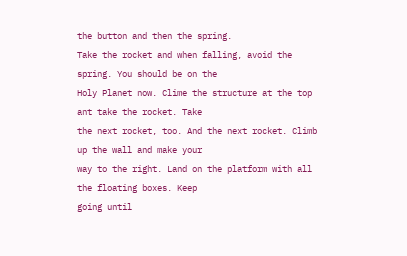the button and then the spring.
Take the rocket and when falling, avoid the spring. You should be on the
Holy Planet now. Clime the structure at the top ant take the rocket. Take
the next rocket, too. And the next rocket. Climb up the wall and make your
way to the right. Land on the platform with all the floating boxes. Keep
going until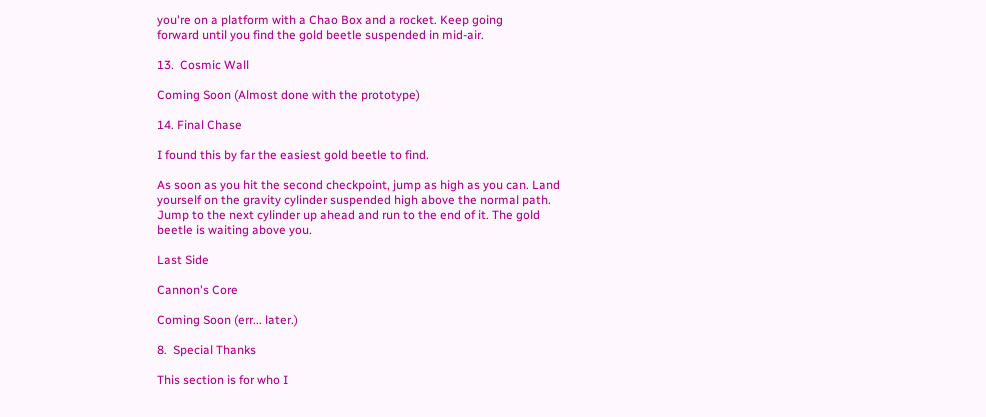you're on a platform with a Chao Box and a rocket. Keep going
forward until you find the gold beetle suspended in mid-air.

13.  Cosmic Wall

Coming Soon (Almost done with the prototype)

14. Final Chase

I found this by far the easiest gold beetle to find.

As soon as you hit the second checkpoint, jump as high as you can. Land
yourself on the gravity cylinder suspended high above the normal path.
Jump to the next cylinder up ahead and run to the end of it. The gold
beetle is waiting above you.

Last Side

Cannon's Core

Coming Soon (err... later.)

8.  Special Thanks

This section is for who I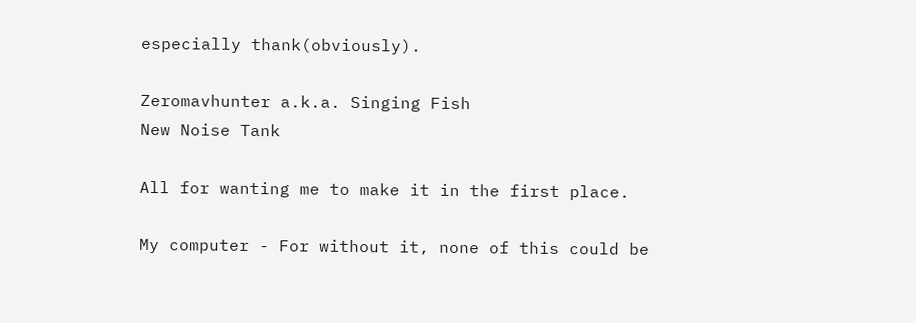especially thank(obviously).

Zeromavhunter a.k.a. Singing Fish
New Noise Tank

All for wanting me to make it in the first place.

My computer - For without it, none of this could be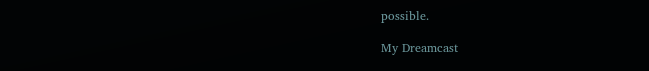possible.

My Dreamcast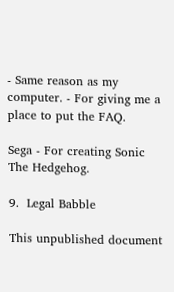- Same reason as my computer. - For giving me a place to put the FAQ.

Sega - For creating Sonic The Hedgehog.

9.  Legal Babble

This unpublished document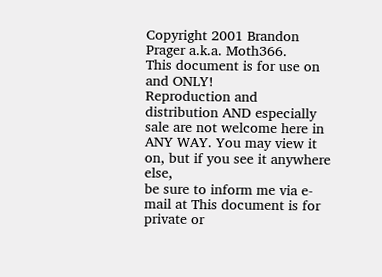Copyright 2001 Brandon Prager a.k.a. Moth366.
This document is for use on and ONLY!
Reproduction and distribution AND especially sale are not welcome here in
ANY WAY. You may view it on, but if you see it anywhere else,
be sure to inform me via e-mail at This document is for
private or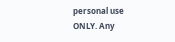personal use ONLY. Any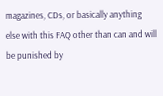magazines, CDs, or basically anything
else with this FAQ other than can and will be punished by